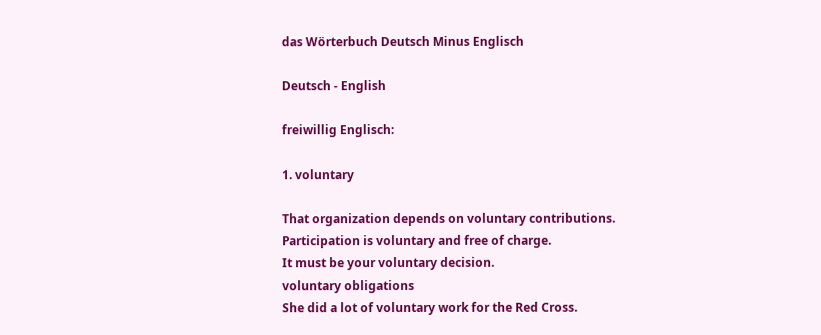das Wörterbuch Deutsch Minus Englisch

Deutsch - English

freiwillig Englisch:

1. voluntary

That organization depends on voluntary contributions.
Participation is voluntary and free of charge.
It must be your voluntary decision.
voluntary obligations
She did a lot of voluntary work for the Red Cross.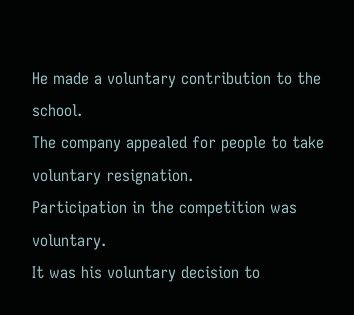He made a voluntary contribution to the school.
The company appealed for people to take voluntary resignation.
Participation in the competition was voluntary.
It was his voluntary decision to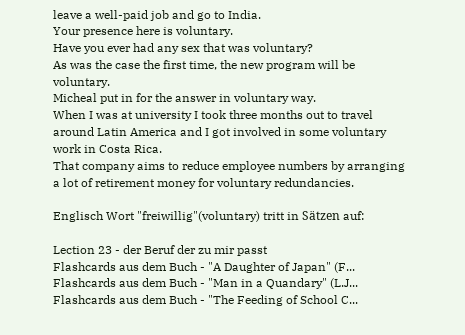leave a well-paid job and go to India.
Your presence here is voluntary.
Have you ever had any sex that was voluntary?
As was the case the first time, the new program will be voluntary.
Micheal put in for the answer in voluntary way.
When I was at university I took three months out to travel around Latin America and I got involved in some voluntary work in Costa Rica.
That company aims to reduce employee numbers by arranging a lot of retirement money for voluntary redundancies.

Englisch Wort "freiwillig"(voluntary) tritt in Sätzen auf:

Lection 23 - der Beruf der zu mir passt
Flashcards aus dem Buch - "A Daughter of Japan" (F...
Flashcards aus dem Buch - "Man in a Quandary" (L.J...
Flashcards aus dem Buch - "The Feeding of School C...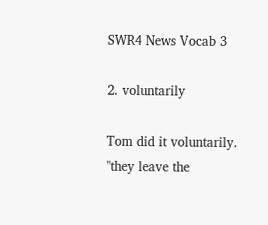SWR4 News Vocab 3

2. voluntarily

Tom did it voluntarily.
"they leave the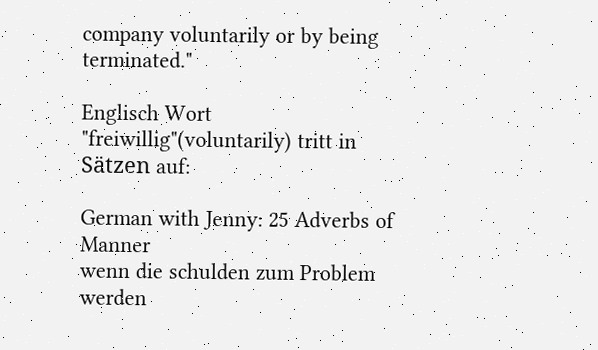company voluntarily or by being terminated."

Englisch Wort "freiwillig"(voluntarily) tritt in Sätzen auf:

German with Jenny: 25 Adverbs of Manner
wenn die schulden zum Problem werden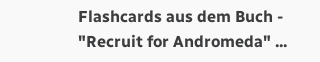Flashcards aus dem Buch - "Recruit for Andromeda" ...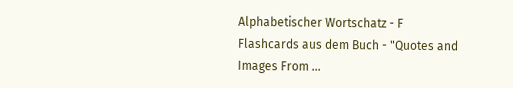Alphabetischer Wortschatz - F
Flashcards aus dem Buch - "Quotes and Images From ...